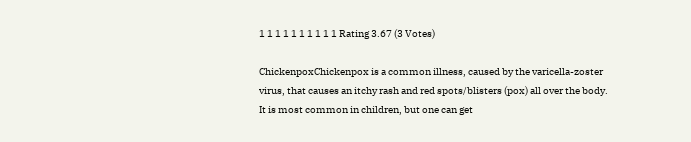1 1 1 1 1 1 1 1 1 1 Rating 3.67 (3 Votes)

ChickenpoxChickenpox is a common illness, caused by the varicella-zoster virus, that causes an itchy rash and red spots/blisters (pox) all over the body. It is most common in children, but one can get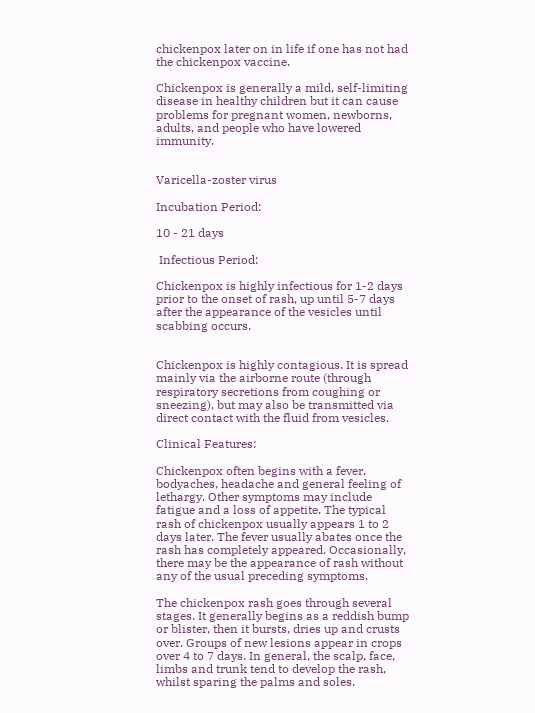chickenpox later on in life if one has not had the chickenpox vaccine.

Chickenpox is generally a mild, self-limiting disease in healthy children but it can cause problems for pregnant women, newborns, adults, and people who have lowered immunity.


Varicella-zoster virus

Incubation Period:

10 - 21 days

 Infectious Period:

Chickenpox is highly infectious for 1-2 days prior to the onset of rash, up until 5-7 days after the appearance of the vesicles until scabbing occurs.


Chickenpox is highly contagious. It is spread mainly via the airborne route (through respiratory secretions from coughing or sneezing), but may also be transmitted via direct contact with the fluid from vesicles.

Clinical Features:

Chickenpox often begins with a fever, bodyaches, headache and general feeling of lethargy. Other symptoms may include fatigue and a loss of appetite. The typical rash of chickenpox usually appears 1 to 2 days later. The fever usually abates once the rash has completely appeared. Occasionally, there may be the appearance of rash without any of the usual preceding symptoms.

The chickenpox rash goes through several stages. It generally begins as a reddish bump or blister, then it bursts, dries up and crusts over. Groups of new lesions appear in crops over 4 to 7 days. In general, the scalp, face, limbs and trunk tend to develop the rash, whilst sparing the palms and soles.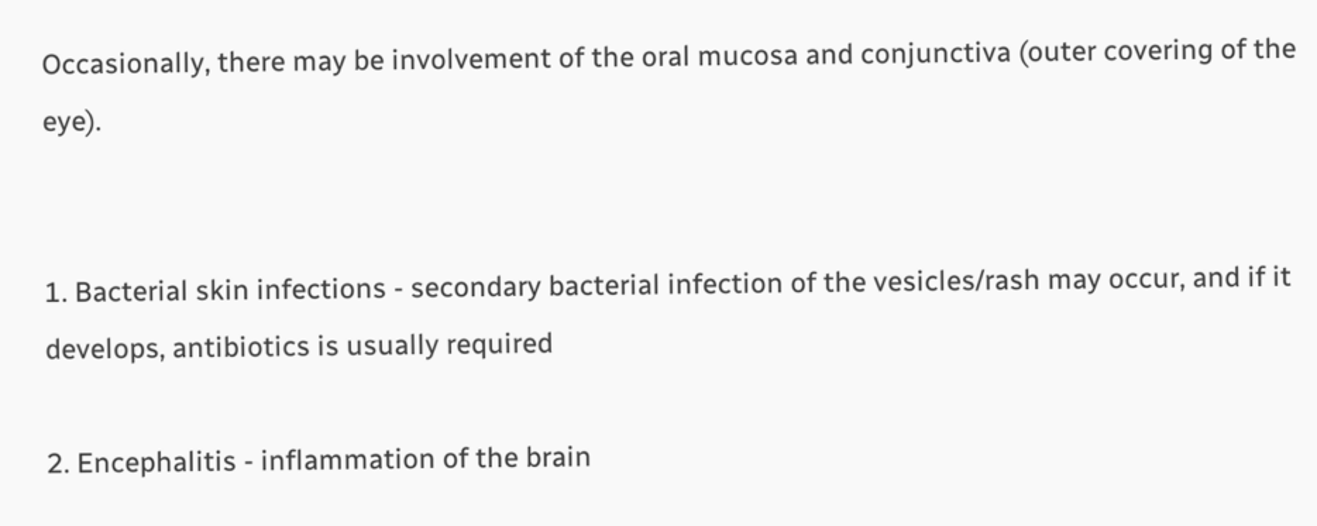Occasionally, there may be involvement of the oral mucosa and conjunctiva (outer covering of the eye).


1. Bacterial skin infections - secondary bacterial infection of the vesicles/rash may occur, and if it develops, antibiotics is usually required

2. Encephalitis - inflammation of the brain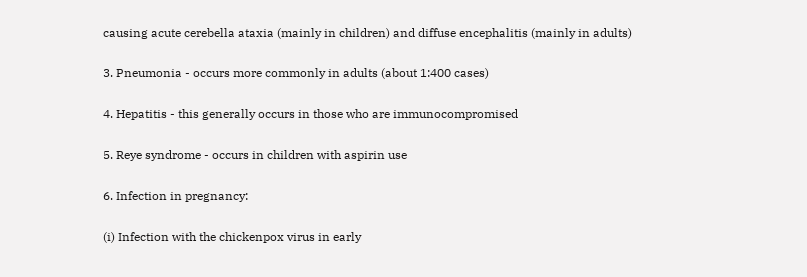causing acute cerebella ataxia (mainly in children) and diffuse encephalitis (mainly in adults)

3. Pneumonia - occurs more commonly in adults (about 1:400 cases)

4. Hepatitis - this generally occurs in those who are immunocompromised

5. Reye syndrome - occurs in children with aspirin use

6. Infection in pregnancy:

(i) Infection with the chickenpox virus in early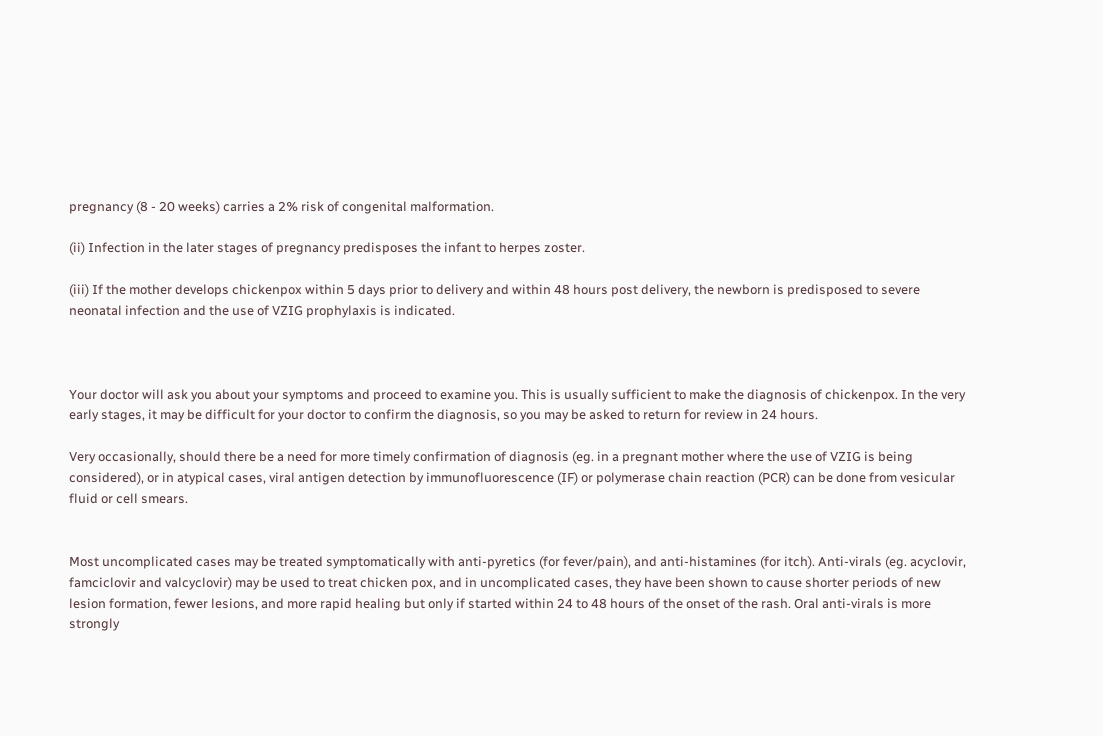pregnancy (8 - 20 weeks) carries a 2% risk of congenital malformation.

(ii) Infection in the later stages of pregnancy predisposes the infant to herpes zoster.

(iii) If the mother develops chickenpox within 5 days prior to delivery and within 48 hours post delivery, the newborn is predisposed to severe neonatal infection and the use of VZIG prophylaxis is indicated.



Your doctor will ask you about your symptoms and proceed to examine you. This is usually sufficient to make the diagnosis of chickenpox. In the very early stages, it may be difficult for your doctor to confirm the diagnosis, so you may be asked to return for review in 24 hours.

Very occasionally, should there be a need for more timely confirmation of diagnosis (eg. in a pregnant mother where the use of VZIG is being considered), or in atypical cases, viral antigen detection by immunofluorescence (IF) or polymerase chain reaction (PCR) can be done from vesicular fluid or cell smears.


Most uncomplicated cases may be treated symptomatically with anti-pyretics (for fever/pain), and anti-histamines (for itch). Anti-virals (eg. acyclovir, famciclovir and valcyclovir) may be used to treat chicken pox, and in uncomplicated cases, they have been shown to cause shorter periods of new lesion formation, fewer lesions, and more rapid healing but only if started within 24 to 48 hours of the onset of the rash. Oral anti-virals is more strongly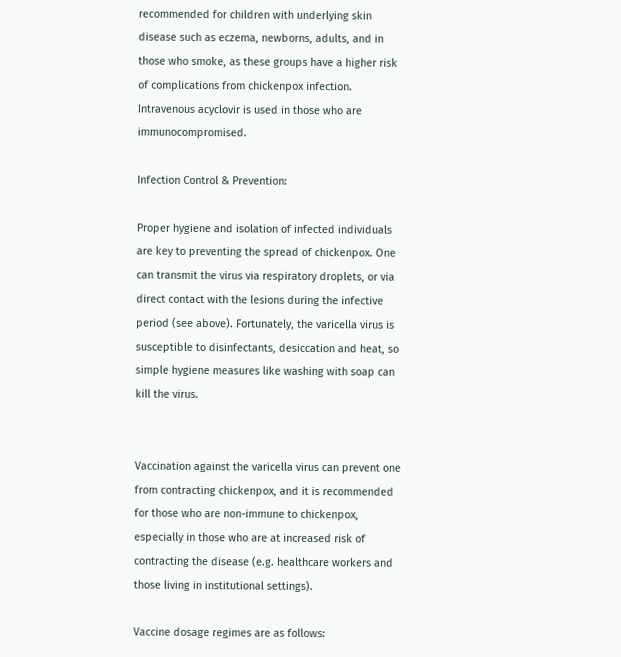recommended for children with underlying skin disease such as eczema, newborns, adults, and in those who smoke, as these groups have a higher risk of complications from chickenpox infection. Intravenous acyclovir is used in those who are immunocompromised.

Infection Control & Prevention:

Proper hygiene and isolation of infected individuals are key to preventing the spread of chickenpox. One can transmit the virus via respiratory droplets, or via direct contact with the lesions during the infective period (see above). Fortunately, the varicella virus is susceptible to disinfectants, desiccation and heat, so simple hygiene measures like washing with soap can kill the virus.


Vaccination against the varicella virus can prevent one from contracting chickenpox, and it is recommended for those who are non-immune to chickenpox, especially in those who are at increased risk of contracting the disease (e.g. healthcare workers and those living in institutional settings).

Vaccine dosage regimes are as follows: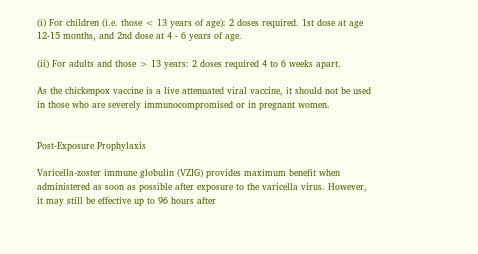(i) For children (i.e. those < 13 years of age): 2 doses required. 1st dose at age 12-15 months, and 2nd dose at 4 - 6 years of age.

(ii) For adults and those > 13 years: 2 doses required 4 to 6 weeks apart.

As the chickenpox vaccine is a live attenuated viral vaccine, it should not be used in those who are severely immunocompromised or in pregnant women.


Post-Exposure Prophylaxis

Varicella-zoster immune globulin (VZIG) provides maximum benefit when administered as soon as possible after exposure to the varicella virus. However, it may still be effective up to 96 hours after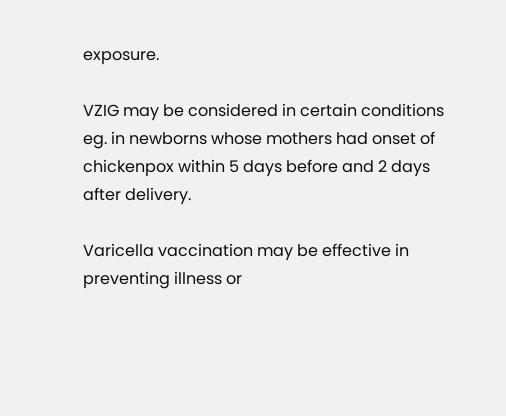exposure.

VZIG may be considered in certain conditions eg. in newborns whose mothers had onset of chickenpox within 5 days before and 2 days after delivery.

Varicella vaccination may be effective in preventing illness or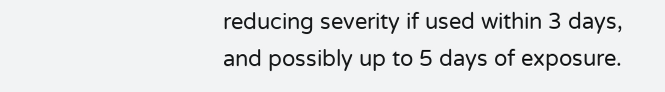reducing severity if used within 3 days, and possibly up to 5 days of exposure.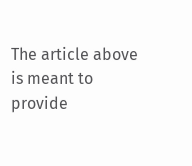The article above is meant to provide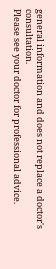general information and does not replace a doctor's consultation.
Please see your doctor for professional advice.